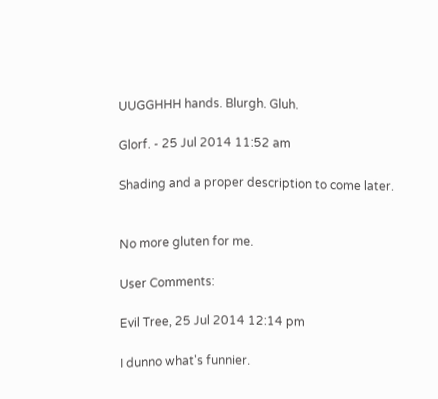UUGGHHH hands. Blurgh. Gluh.

Glorf. - 25 Jul 2014 11:52 am

Shading and a proper description to come later.


No more gluten for me.

User Comments:

Evil Tree, 25 Jul 2014 12:14 pm

I dunno what's funnier.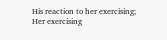His reaction to her exercising;
Her exercising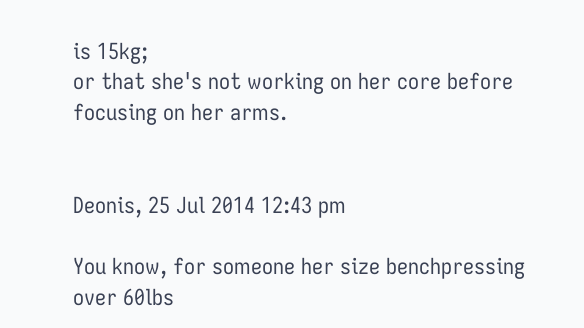is 15kg;
or that she's not working on her core before focusing on her arms.


Deonis, 25 Jul 2014 12:43 pm

You know, for someone her size benchpressing over 60lbs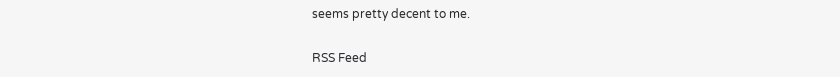seems pretty decent to me.

RSS Feed